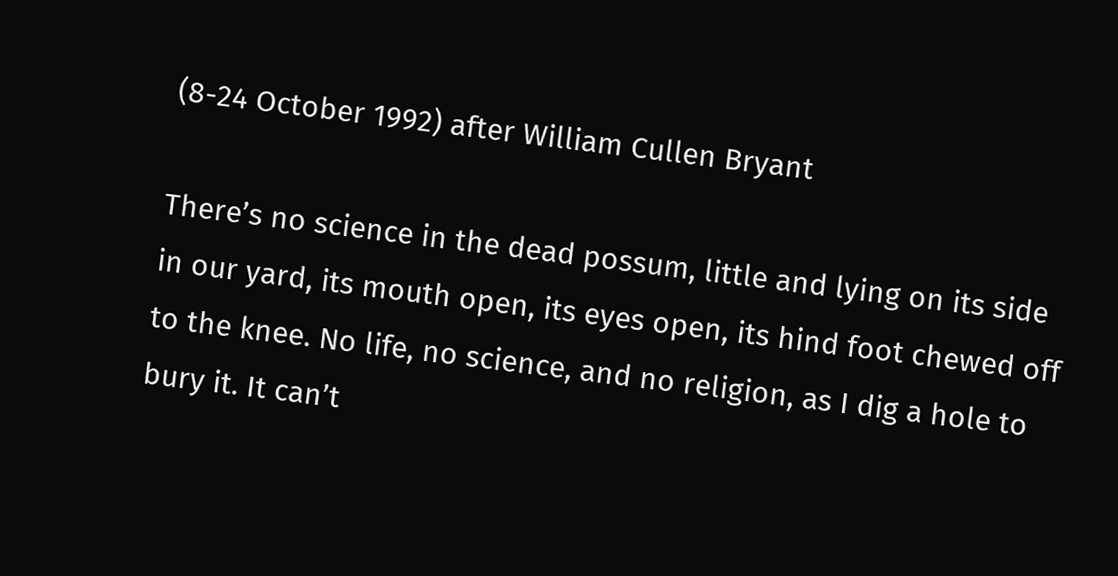(8-24 October 1992) after William Cullen Bryant

There’s no science in the dead possum, little and lying on its side in our yard, its mouth open, its eyes open, its hind foot chewed off to the knee. No life, no science, and no religion, as I dig a hole to bury it. It can’t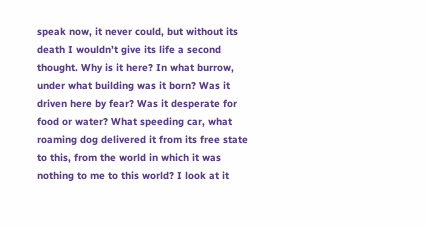speak now, it never could, but without its death I wouldn’t give its life a second thought. Why is it here? In what burrow, under what building was it born? Was it driven here by fear? Was it desperate for food or water? What speeding car, what roaming dog delivered it from its free state to this, from the world in which it was nothing to me to this world? I look at it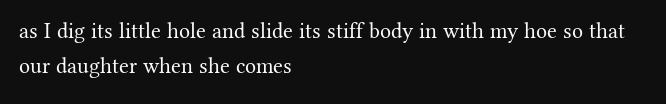as I dig its little hole and slide its stiff body in with my hoe so that our daughter when she comes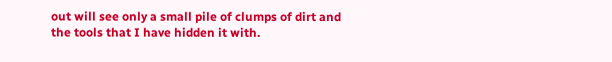out will see only a small pile of clumps of dirt and the tools that I have hidden it with.